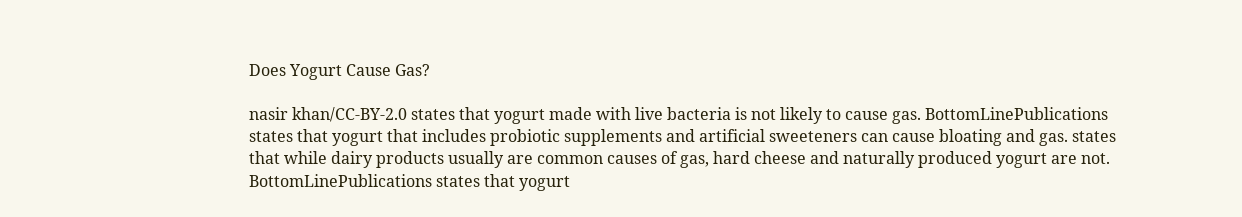Does Yogurt Cause Gas?

nasir khan/CC-BY-2.0 states that yogurt made with live bacteria is not likely to cause gas. BottomLinePublications states that yogurt that includes probiotic supplements and artificial sweeteners can cause bloating and gas. states that while dairy products usually are common causes of gas, hard cheese and naturally produced yogurt are not. BottomLinePublications states that yogurt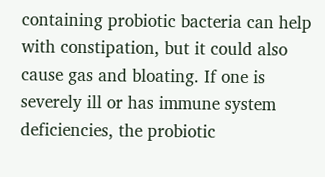containing probiotic bacteria can help with constipation, but it could also cause gas and bloating. If one is severely ill or has immune system deficiencies, the probiotic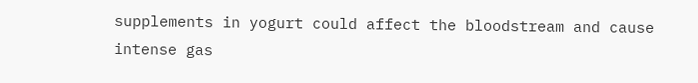supplements in yogurt could affect the bloodstream and cause intense gas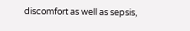discomfort as well as sepsis,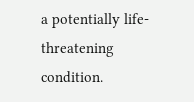a potentially life-threatening condition.